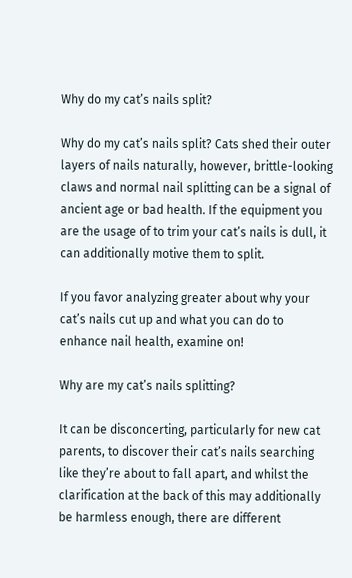Why do my cat’s nails split?

Why do my cat’s nails split? Cats shed their outer layers of nails naturally, however, brittle-looking claws and normal nail splitting can be a signal of ancient age or bad health. If the equipment you are the usage of to trim your cat’s nails is dull, it can additionally motive them to split.

If you favor analyzing greater about why your cat’s nails cut up and what you can do to enhance nail health, examine on!

Why are my cat’s nails splitting?

It can be disconcerting, particularly for new cat parents, to discover their cat’s nails searching like they’re about to fall apart, and whilst the clarification at the back of this may additionally be harmless enough, there are different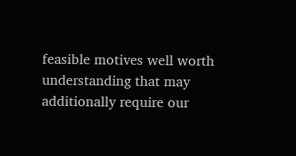feasible motives well worth understanding that may additionally require our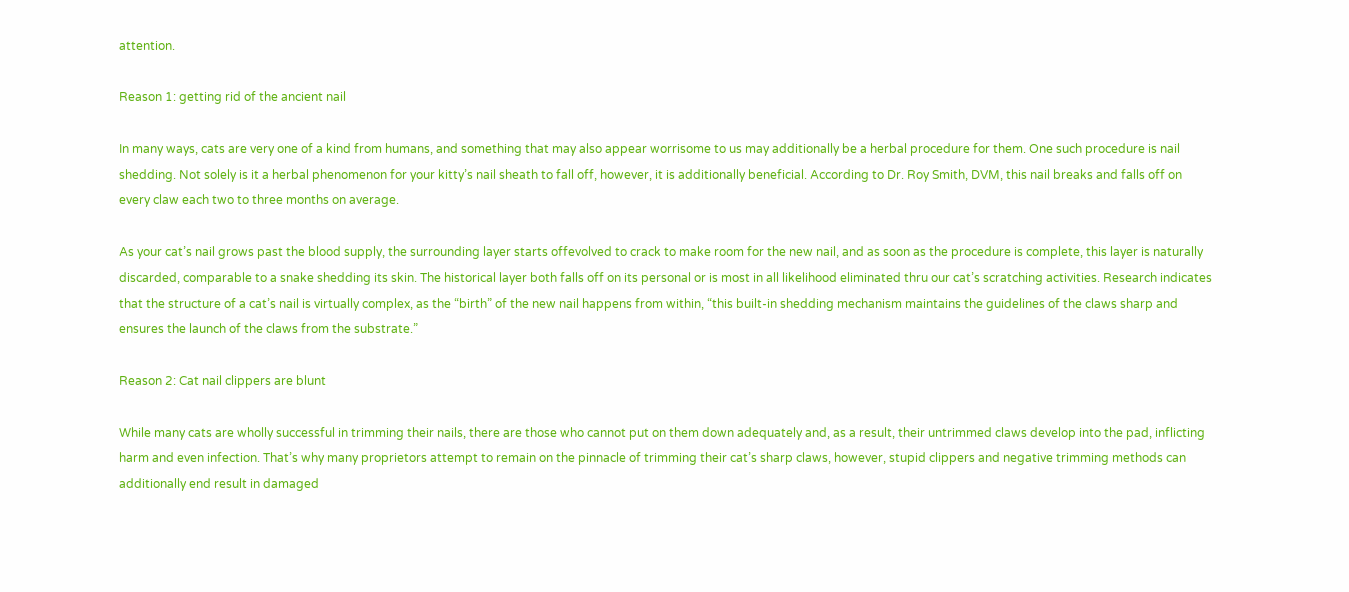attention.

Reason 1: getting rid of the ancient nail

In many ways, cats are very one of a kind from humans, and something that may also appear worrisome to us may additionally be a herbal procedure for them. One such procedure is nail shedding. Not solely is it a herbal phenomenon for your kitty’s nail sheath to fall off, however, it is additionally beneficial. According to Dr. Roy Smith, DVM, this nail breaks and falls off on every claw each two to three months on average.

As your cat’s nail grows past the blood supply, the surrounding layer starts offevolved to crack to make room for the new nail, and as soon as the procedure is complete, this layer is naturally discarded, comparable to a snake shedding its skin. The historical layer both falls off on its personal or is most in all likelihood eliminated thru our cat’s scratching activities. Research indicates that the structure of a cat’s nail is virtually complex, as the “birth” of the new nail happens from within, “this built-in shedding mechanism maintains the guidelines of the claws sharp and ensures the launch of the claws from the substrate.”

Reason 2: Cat nail clippers are blunt

While many cats are wholly successful in trimming their nails, there are those who cannot put on them down adequately and, as a result, their untrimmed claws develop into the pad, inflicting harm and even infection. That’s why many proprietors attempt to remain on the pinnacle of trimming their cat’s sharp claws, however, stupid clippers and negative trimming methods can additionally end result in damaged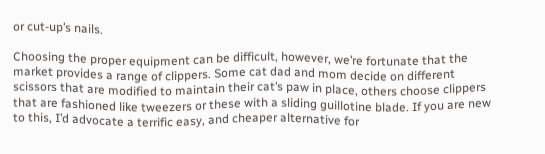or cut-up’s nails.

Choosing the proper equipment can be difficult, however, we’re fortunate that the market provides a range of clippers. Some cat dad and mom decide on different scissors that are modified to maintain their cat’s paw in place, others choose clippers that are fashioned like tweezers or these with a sliding guillotine blade. If you are new to this, I’d advocate a terrific easy, and cheaper alternative for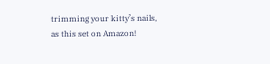trimming your kitty’s nails, as this set on Amazon!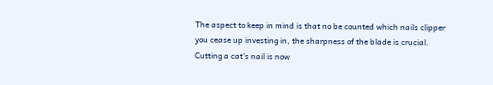The aspect to keep in mind is that no be counted which nails clipper you cease up investing in, the sharpness of the blade is crucial. Cutting a cat’s nail is now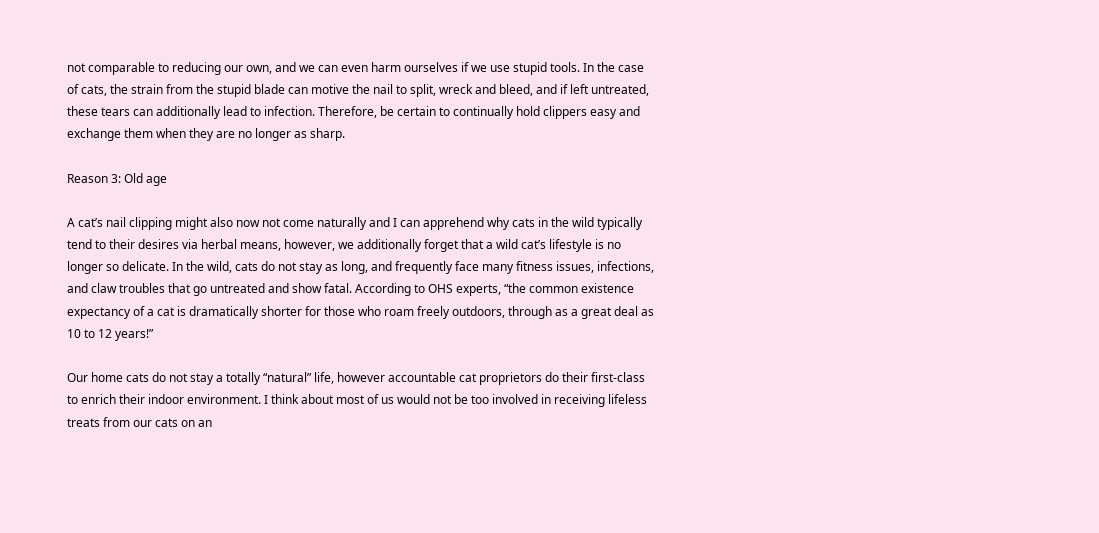not comparable to reducing our own, and we can even harm ourselves if we use stupid tools. In the case of cats, the strain from the stupid blade can motive the nail to split, wreck and bleed, and if left untreated, these tears can additionally lead to infection. Therefore, be certain to continually hold clippers easy and exchange them when they are no longer as sharp.

Reason 3: Old age

A cat’s nail clipping might also now not come naturally and I can apprehend why cats in the wild typically tend to their desires via herbal means, however, we additionally forget that a wild cat’s lifestyle is no longer so delicate. In the wild, cats do not stay as long, and frequently face many fitness issues, infections, and claw troubles that go untreated and show fatal. According to OHS experts, “the common existence expectancy of a cat is dramatically shorter for those who roam freely outdoors, through as a great deal as 10 to 12 years!”

Our home cats do not stay a totally “natural” life, however accountable cat proprietors do their first-class to enrich their indoor environment. I think about most of us would not be too involved in receiving lifeless treats from our cats on an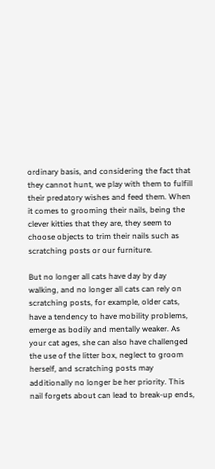ordinary basis, and considering the fact that they cannot hunt, we play with them to fulfill their predatory wishes and feed them. When it comes to grooming their nails, being the clever kitties that they are, they seem to choose objects to trim their nails such as scratching posts or our furniture.

But no longer all cats have day by day walking, and no longer all cats can rely on scratching posts, for example, older cats, have a tendency to have mobility problems, emerge as bodily and mentally weaker. As your cat ages, she can also have challenged the use of the litter box, neglect to groom herself, and scratching posts may additionally no longer be her priority. This nail forgets about can lead to break-up ends,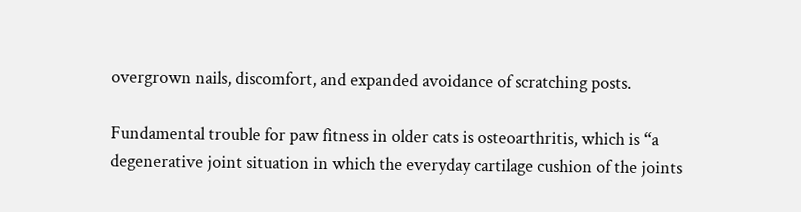overgrown nails, discomfort, and expanded avoidance of scratching posts.

Fundamental trouble for paw fitness in older cats is osteoarthritis, which is “a degenerative joint situation in which the everyday cartilage cushion of the joints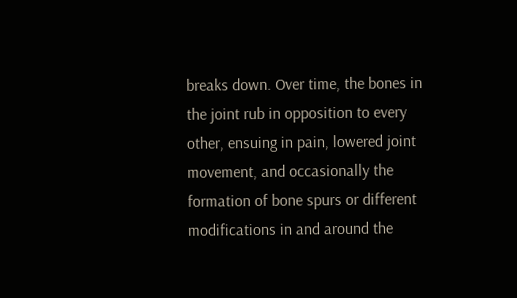breaks down. Over time, the bones in the joint rub in opposition to every other, ensuing in pain, lowered joint movement, and occasionally the formation of bone spurs or different modifications in and around the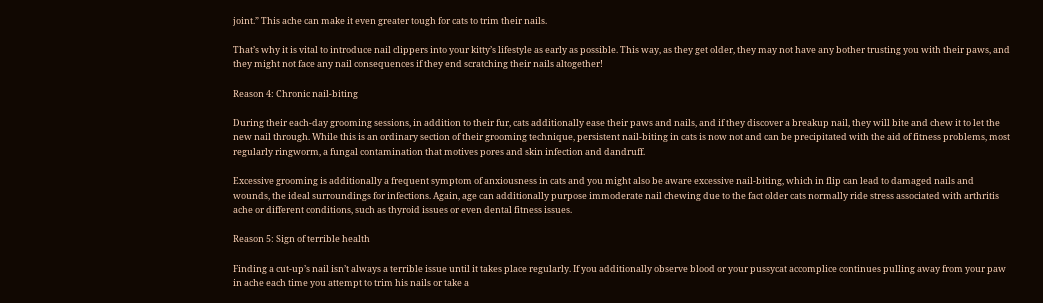joint.” This ache can make it even greater tough for cats to trim their nails.

That’s why it is vital to introduce nail clippers into your kitty’s lifestyle as early as possible. This way, as they get older, they may not have any bother trusting you with their paws, and they might not face any nail consequences if they end scratching their nails altogether!

Reason 4: Chronic nail-biting

During their each-day grooming sessions, in addition to their fur, cats additionally ease their paws and nails, and if they discover a breakup nail, they will bite and chew it to let the new nail through. While this is an ordinary section of their grooming technique, persistent nail-biting in cats is now not and can be precipitated with the aid of fitness problems, most regularly ringworm, a fungal contamination that motives pores and skin infection and dandruff.

Excessive grooming is additionally a frequent symptom of anxiousness in cats and you might also be aware excessive nail-biting, which in flip can lead to damaged nails and wounds, the ideal surroundings for infections. Again, age can additionally purpose immoderate nail chewing due to the fact older cats normally ride stress associated with arthritis ache or different conditions, such as thyroid issues or even dental fitness issues.

Reason 5: Sign of terrible health

Finding a cut-up’s nail isn’t always a terrible issue until it takes place regularly. If you additionally observe blood or your pussycat accomplice continues pulling away from your paw in ache each time you attempt to trim his nails or take a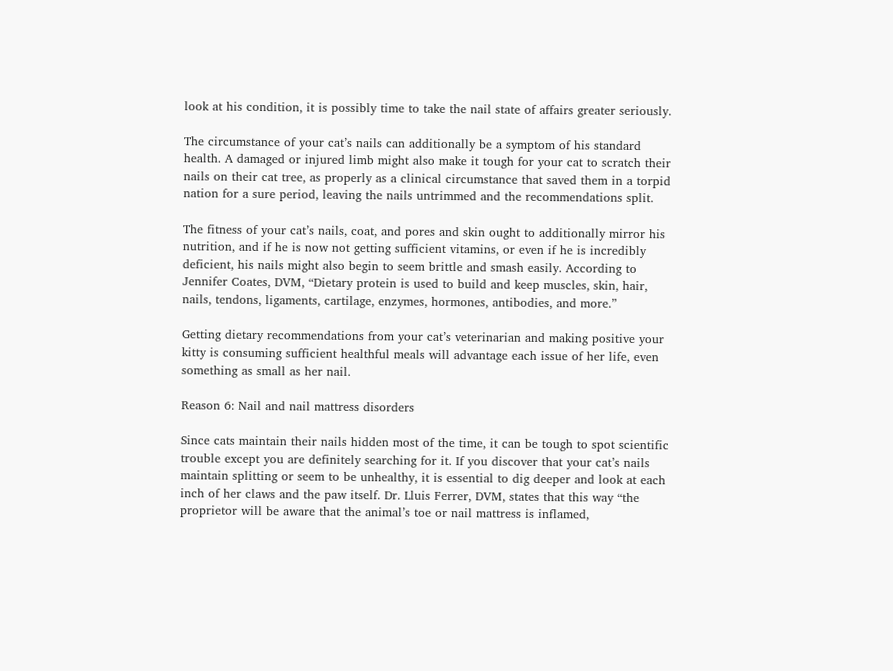look at his condition, it is possibly time to take the nail state of affairs greater seriously.

The circumstance of your cat’s nails can additionally be a symptom of his standard health. A damaged or injured limb might also make it tough for your cat to scratch their nails on their cat tree, as properly as a clinical circumstance that saved them in a torpid nation for a sure period, leaving the nails untrimmed and the recommendations split.

The fitness of your cat’s nails, coat, and pores and skin ought to additionally mirror his nutrition, and if he is now not getting sufficient vitamins, or even if he is incredibly deficient, his nails might also begin to seem brittle and smash easily. According to Jennifer Coates, DVM, “Dietary protein is used to build and keep muscles, skin, hair, nails, tendons, ligaments, cartilage, enzymes, hormones, antibodies, and more.”

Getting dietary recommendations from your cat’s veterinarian and making positive your kitty is consuming sufficient healthful meals will advantage each issue of her life, even something as small as her nail.

Reason 6: Nail and nail mattress disorders

Since cats maintain their nails hidden most of the time, it can be tough to spot scientific trouble except you are definitely searching for it. If you discover that your cat’s nails maintain splitting or seem to be unhealthy, it is essential to dig deeper and look at each inch of her claws and the paw itself. Dr. Lluis Ferrer, DVM, states that this way “the proprietor will be aware that the animal’s toe or nail mattress is inflamed,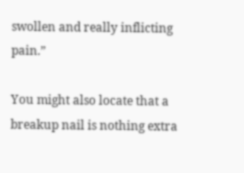swollen and really inflicting pain.”

You might also locate that a breakup nail is nothing extra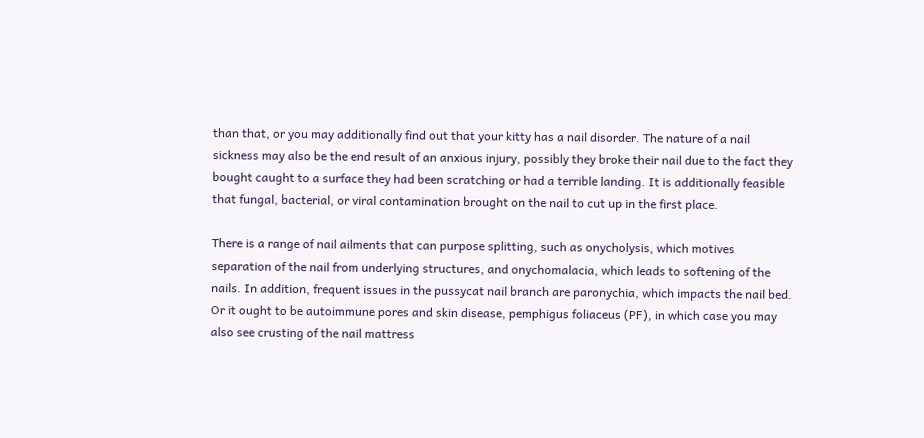than that, or you may additionally find out that your kitty has a nail disorder. The nature of a nail sickness may also be the end result of an anxious injury, possibly they broke their nail due to the fact they bought caught to a surface they had been scratching or had a terrible landing. It is additionally feasible that fungal, bacterial, or viral contamination brought on the nail to cut up in the first place.

There is a range of nail ailments that can purpose splitting, such as onycholysis, which motives separation of the nail from underlying structures, and onychomalacia, which leads to softening of the nails. In addition, frequent issues in the pussycat nail branch are paronychia, which impacts the nail bed. Or it ought to be autoimmune pores and skin disease, pemphigus foliaceus (PF), in which case you may also see crusting of the nail mattress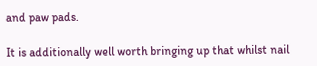and paw pads.

It is additionally well worth bringing up that whilst nail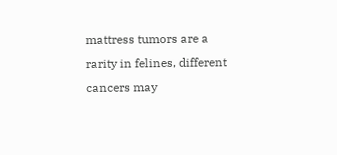mattress tumors are a rarity in felines, different cancers may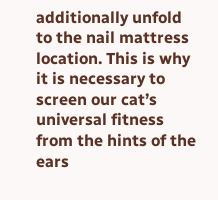additionally unfold to the nail mattress location. This is why it is necessary to screen our cat’s universal fitness from the hints of the ears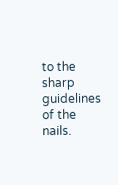to the sharp guidelines of the nails.